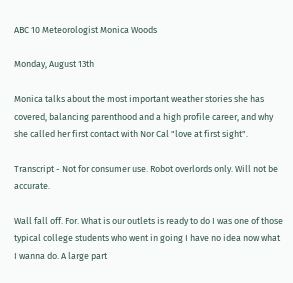ABC 10 Meteorologist Monica Woods

Monday, August 13th

Monica talks about the most important weather stories she has covered, balancing parenthood and a high profile career, and why she called her first contact with Nor Cal "love at first sight".

Transcript - Not for consumer use. Robot overlords only. Will not be accurate.

Wall fall off. For. What is our outlets is ready to do I was one of those typical college students who went in going I have no idea now what I wanna do. A large part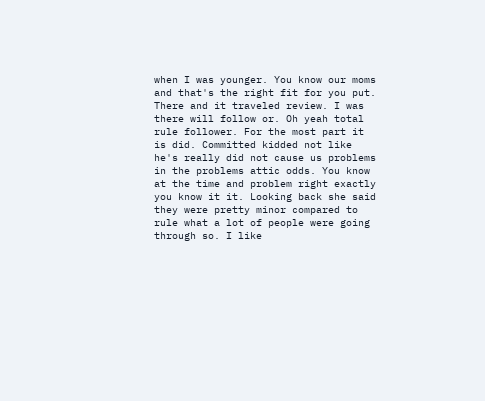when I was younger. You know our moms and that's the right fit for you put. There and it traveled review. I was there will follow or. Oh yeah total rule follower. For the most part it is did. Committed kidded not like he's really did not cause us problems in the problems attic odds. You know at the time and problem right exactly you know it it. Looking back she said they were pretty minor compared to rule what a lot of people were going through so. I like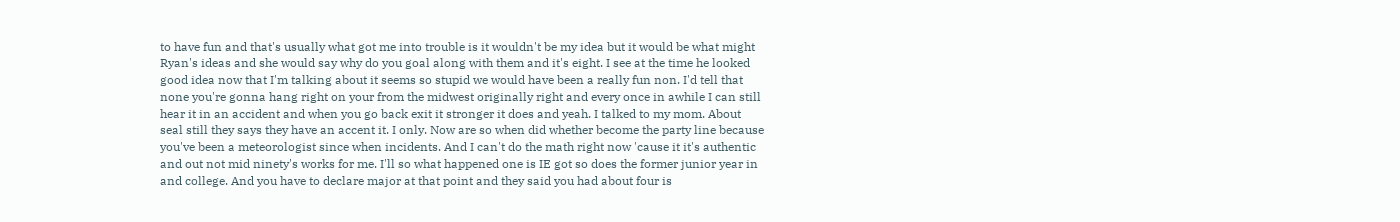to have fun and that's usually what got me into trouble is it wouldn't be my idea but it would be what might Ryan's ideas and she would say why do you goal along with them and it's eight. I see at the time he looked good idea now that I'm talking about it seems so stupid we would have been a really fun non. I'd tell that none you're gonna hang right on your from the midwest originally right and every once in awhile I can still hear it in an accident and when you go back exit it stronger it does and yeah. I talked to my mom. About seal still they says they have an accent it. I only. Now are so when did whether become the party line because you've been a meteorologist since when incidents. And I can't do the math right now 'cause it it's authentic and out not mid ninety's works for me. I'll so what happened one is IE got so does the former junior year in and college. And you have to declare major at that point and they said you had about four is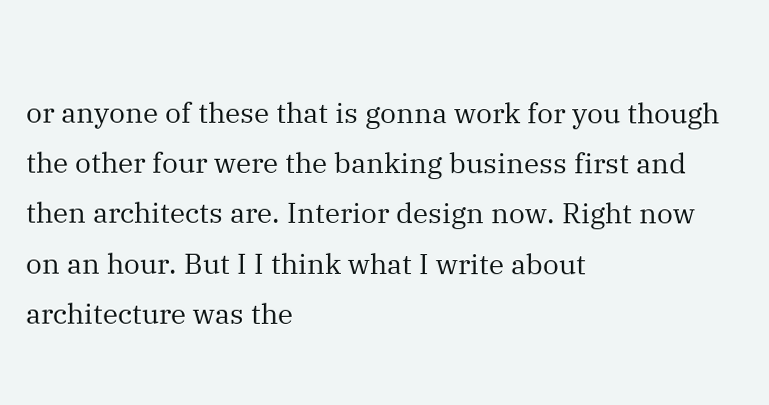or anyone of these that is gonna work for you though the other four were the banking business first and then architects are. Interior design now. Right now on an hour. But I I think what I write about architecture was the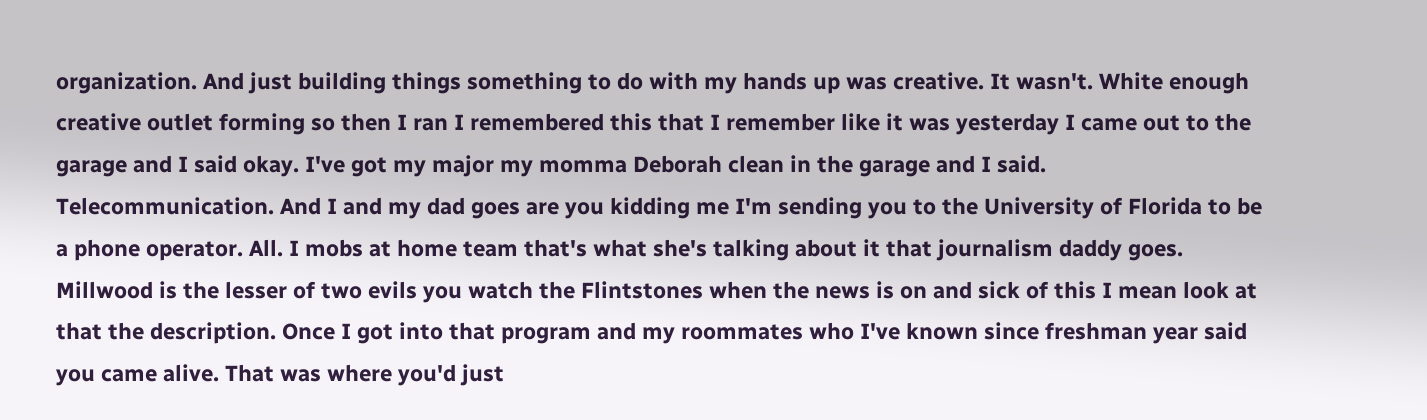organization. And just building things something to do with my hands up was creative. It wasn't. White enough creative outlet forming so then I ran I remembered this that I remember like it was yesterday I came out to the garage and I said okay. I've got my major my momma Deborah clean in the garage and I said. Telecommunication. And I and my dad goes are you kidding me I'm sending you to the University of Florida to be a phone operator. All. I mobs at home team that's what she's talking about it that journalism daddy goes. Millwood is the lesser of two evils you watch the Flintstones when the news is on and sick of this I mean look at that the description. Once I got into that program and my roommates who I've known since freshman year said you came alive. That was where you'd just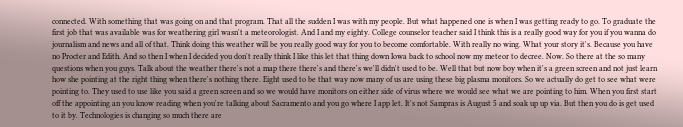connected. With something that was going on and that program. That all the sudden I was with my people. But what happened one is when I was getting ready to go. To graduate the first job that was available was for weathering girl wasn't a meteorologist. And I and my eighty. College counselor teacher said I think this is a really good way for you if you wanna do journalism and news and all of that. Think doing this weather will be you really good way for you to become comfortable. With really no wing. What your story it's. Because you have no Procter and Edith. And so then I when I decided you don't really think I like this let that thing down Iowa back to school now my meteor to decree. Now. So there at the so many questions when you guys. Talk about the weather there's not a map there there's and there's we'll didn't used to be. Well that but now boy when it's a green screen and not just learn how she pointing at the right thing when there's nothing there. Eight used to be that way now many of us are using these big plasma monitors. So we actually do get to see what were pointing to. They used to use like you said a green screen and so we would have monitors on either side of virus where we would see what we are pointing to him. When you first start off the appointing an you know reading when you're talking about Sacramento and you go where I app let. It's not Sampras is August 5 and soak up up via. But then you do is get used to it by. Technologies is changing so much there are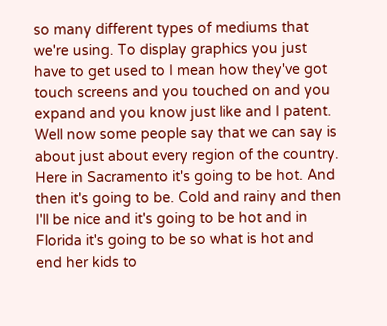so many different types of mediums that we're using. To display graphics you just have to get used to I mean how they've got touch screens and you touched on and you expand and you know just like and I patent. Well now some people say that we can say is about just about every region of the country. Here in Sacramento it's going to be hot. And then it's going to be. Cold and rainy and then I'll be nice and it's going to be hot and in Florida it's going to be so what is hot and end her kids to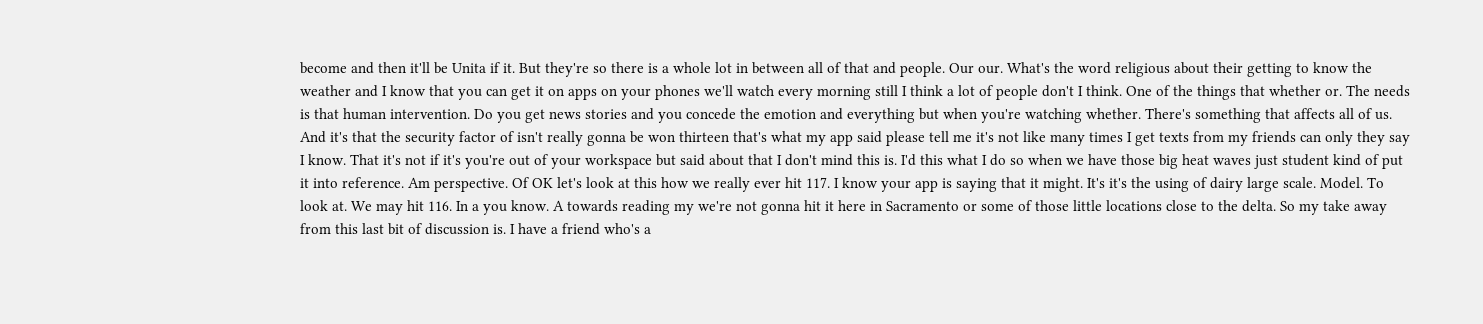become and then it'll be Unita if it. But they're so there is a whole lot in between all of that and people. Our our. What's the word religious about their getting to know the weather and I know that you can get it on apps on your phones we'll watch every morning still I think a lot of people don't I think. One of the things that whether or. The needs is that human intervention. Do you get news stories and you concede the emotion and everything but when you're watching whether. There's something that affects all of us. And it's that the security factor of isn't really gonna be won thirteen that's what my app said please tell me it's not like many times I get texts from my friends can only they say I know. That it's not if it's you're out of your workspace but said about that I don't mind this is. I'd this what I do so when we have those big heat waves just student kind of put it into reference. Am perspective. Of OK let's look at this how we really ever hit 117. I know your app is saying that it might. It's it's the using of dairy large scale. Model. To look at. We may hit 116. In a you know. A towards reading my we're not gonna hit it here in Sacramento or some of those little locations close to the delta. So my take away from this last bit of discussion is. I have a friend who's a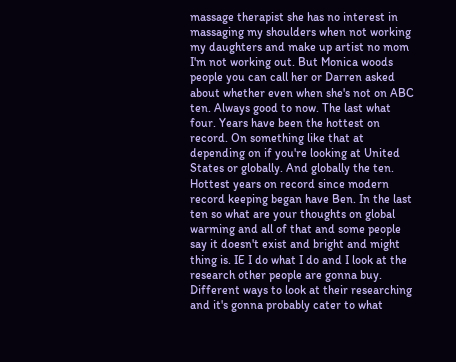massage therapist she has no interest in massaging my shoulders when not working my daughters and make up artist no mom I'm not working out. But Monica woods people you can call her or Darren asked about whether even when she's not on ABC ten. Always good to now. The last what four. Years have been the hottest on record. On something like that at depending on if you're looking at United States or globally. And globally the ten. Hottest years on record since modern record keeping began have Ben. In the last ten so what are your thoughts on global warming and all of that and some people say it doesn't exist and bright and might thing is. IE I do what I do and I look at the research other people are gonna buy. Different ways to look at their researching and it's gonna probably cater to what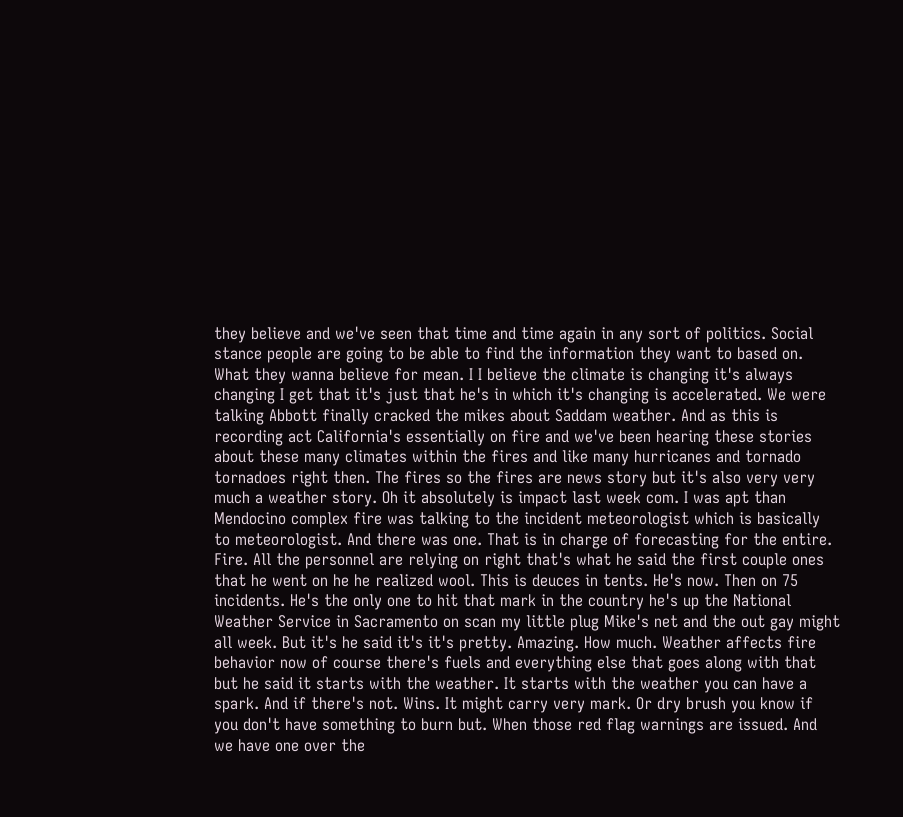they believe and we've seen that time and time again in any sort of politics. Social stance people are going to be able to find the information they want to based on. What they wanna believe for mean. I I believe the climate is changing it's always changing I get that it's just that he's in which it's changing is accelerated. We were talking Abbott finally cracked the mikes about Saddam weather. And as this is recording act California's essentially on fire and we've been hearing these stories about these many climates within the fires and like many hurricanes and tornado tornadoes right then. The fires so the fires are news story but it's also very very much a weather story. Oh it absolutely is impact last week com. I was apt than Mendocino complex fire was talking to the incident meteorologist which is basically to meteorologist. And there was one. That is in charge of forecasting for the entire. Fire. All the personnel are relying on right that's what he said the first couple ones that he went on he he realized wool. This is deuces in tents. He's now. Then on 75 incidents. He's the only one to hit that mark in the country he's up the National Weather Service in Sacramento on scan my little plug Mike's net and the out gay might all week. But it's he said it's it's pretty. Amazing. How much. Weather affects fire behavior now of course there's fuels and everything else that goes along with that but he said it starts with the weather. It starts with the weather you can have a spark. And if there's not. Wins. It might carry very mark. Or dry brush you know if you don't have something to burn but. When those red flag warnings are issued. And we have one over the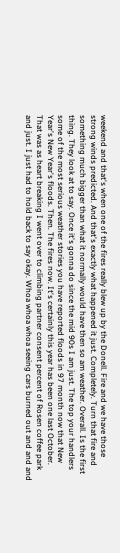weekend and that's when one of the fires really blew up by the Donell. Fire and we have those strong winds predicted. And that's exactly what happened it just. Completely. Turn that fire and something much bigger than what it normally would have then so am weather. Overall. Is the first thing. They look at to say. Once it's gonna do since the mid 90s I am just. The top your handlers some of the most serious weather stories you have reported floods in 97 month now that New Year's New Year's floods. Then. The fires now. It's certainly this year has been one last October. That was as heart breaking I went over to climbing partner consent percent of Rosen coffee park and just. I just had to hold back to say okay. Whoa whoa whoa seeing cars burned out and and and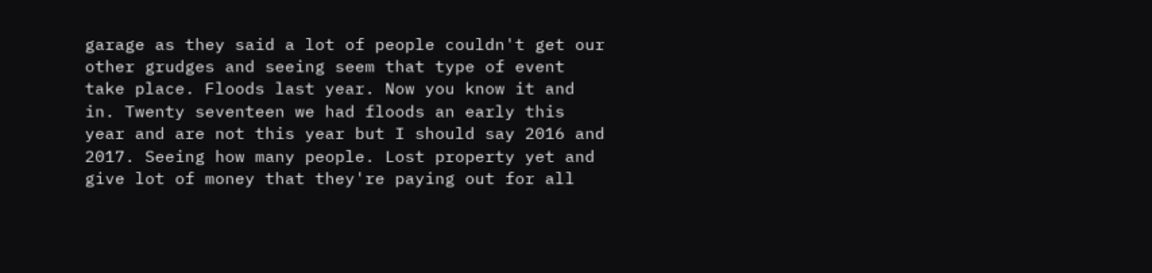garage as they said a lot of people couldn't get our other grudges and seeing seem that type of event take place. Floods last year. Now you know it and in. Twenty seventeen we had floods an early this year and are not this year but I should say 2016 and 2017. Seeing how many people. Lost property yet and give lot of money that they're paying out for all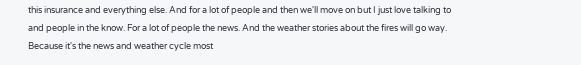this insurance and everything else. And for a lot of people and then we'll move on but I just love talking to and people in the know. For a lot of people the news. And the weather stories about the fires will go way. Because it's the news and weather cycle most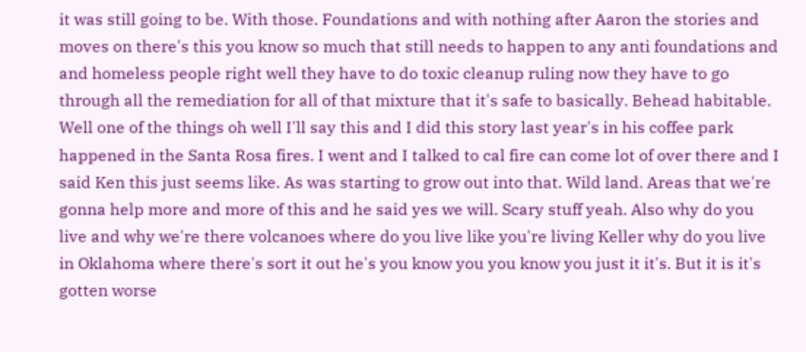it was still going to be. With those. Foundations and with nothing after Aaron the stories and moves on there's this you know so much that still needs to happen to any anti foundations and and homeless people right well they have to do toxic cleanup ruling now they have to go through all the remediation for all of that mixture that it's safe to basically. Behead habitable. Well one of the things oh well I'll say this and I did this story last year's in his coffee park happened in the Santa Rosa fires. I went and I talked to cal fire can come lot of over there and I said Ken this just seems like. As was starting to grow out into that. Wild land. Areas that we're gonna help more and more of this and he said yes we will. Scary stuff yeah. Also why do you live and why we're there volcanoes where do you live like you're living Keller why do you live in Oklahoma where there's sort it out he's you know you you know you just it it's. But it is it's gotten worse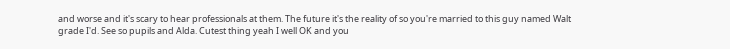and worse and it's scary to hear professionals at them. The future it's the reality of so you're married to this guy named Walt grade I'd. See so pupils and Alda. Cutest thing yeah I well OK and you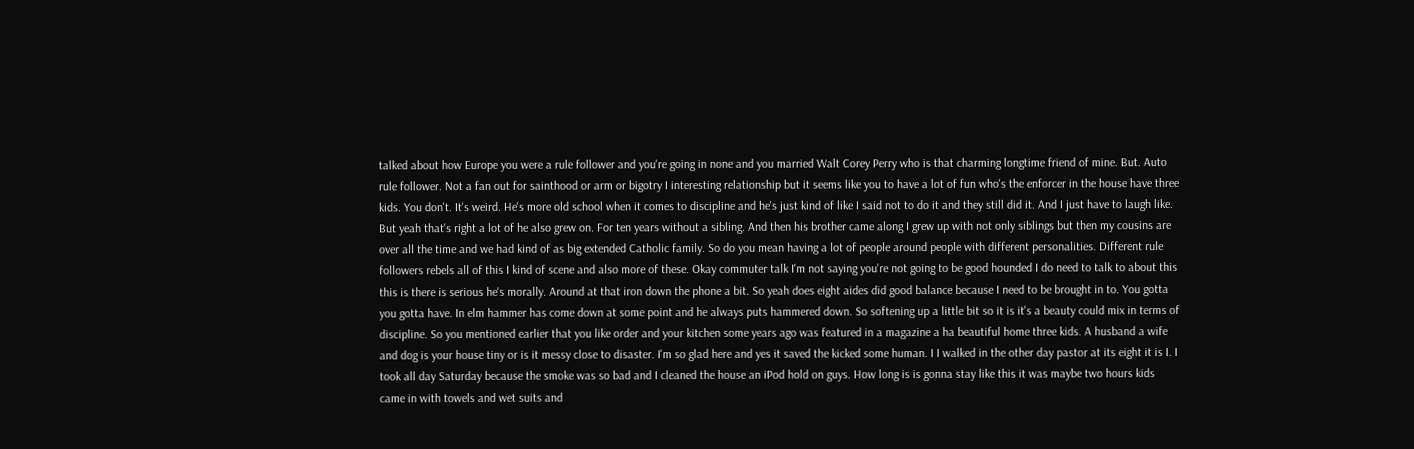talked about how Europe you were a rule follower and you're going in none and you married Walt Corey Perry who is that charming longtime friend of mine. But. Auto rule follower. Not a fan out for sainthood or arm or bigotry I interesting relationship but it seems like you to have a lot of fun who's the enforcer in the house have three kids. You don't. It's weird. He's more old school when it comes to discipline and he's just kind of like I said not to do it and they still did it. And I just have to laugh like. But yeah that's right a lot of he also grew on. For ten years without a sibling. And then his brother came along I grew up with not only siblings but then my cousins are over all the time and we had kind of as big extended Catholic family. So do you mean having a lot of people around people with different personalities. Different rule followers rebels all of this I kind of scene and also more of these. Okay commuter talk I'm not saying you're not going to be good hounded I do need to talk to about this this is there is serious he's morally. Around at that iron down the phone a bit. So yeah does eight aides did good balance because I need to be brought in to. You gotta you gotta have. In elm hammer has come down at some point and he always puts hammered down. So softening up a little bit so it is it's a beauty could mix in terms of discipline. So you mentioned earlier that you like order and your kitchen some years ago was featured in a magazine a ha beautiful home three kids. A husband a wife and dog is your house tiny or is it messy close to disaster. I'm so glad here and yes it saved the kicked some human. I I walked in the other day pastor at its eight it is I. I took all day Saturday because the smoke was so bad and I cleaned the house an iPod hold on guys. How long is is gonna stay like this it was maybe two hours kids came in with towels and wet suits and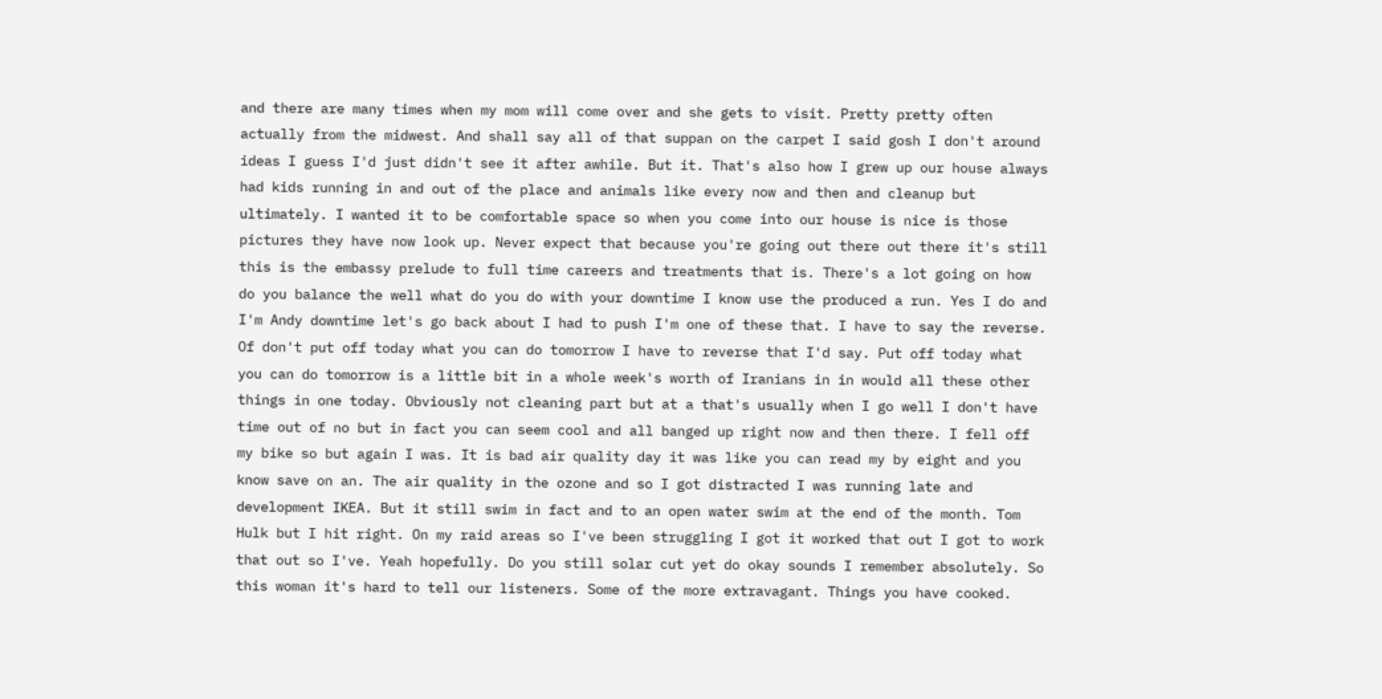and there are many times when my mom will come over and she gets to visit. Pretty pretty often actually from the midwest. And shall say all of that suppan on the carpet I said gosh I don't around ideas I guess I'd just didn't see it after awhile. But it. That's also how I grew up our house always had kids running in and out of the place and animals like every now and then and cleanup but ultimately. I wanted it to be comfortable space so when you come into our house is nice is those pictures they have now look up. Never expect that because you're going out there out there it's still this is the embassy prelude to full time careers and treatments that is. There's a lot going on how do you balance the well what do you do with your downtime I know use the produced a run. Yes I do and I'm Andy downtime let's go back about I had to push I'm one of these that. I have to say the reverse. Of don't put off today what you can do tomorrow I have to reverse that I'd say. Put off today what you can do tomorrow is a little bit in a whole week's worth of Iranians in in would all these other things in one today. Obviously not cleaning part but at a that's usually when I go well I don't have time out of no but in fact you can seem cool and all banged up right now and then there. I fell off my bike so but again I was. It is bad air quality day it was like you can read my by eight and you know save on an. The air quality in the ozone and so I got distracted I was running late and development IKEA. But it still swim in fact and to an open water swim at the end of the month. Tom Hulk but I hit right. On my raid areas so I've been struggling I got it worked that out I got to work that out so I've. Yeah hopefully. Do you still solar cut yet do okay sounds I remember absolutely. So this woman it's hard to tell our listeners. Some of the more extravagant. Things you have cooked.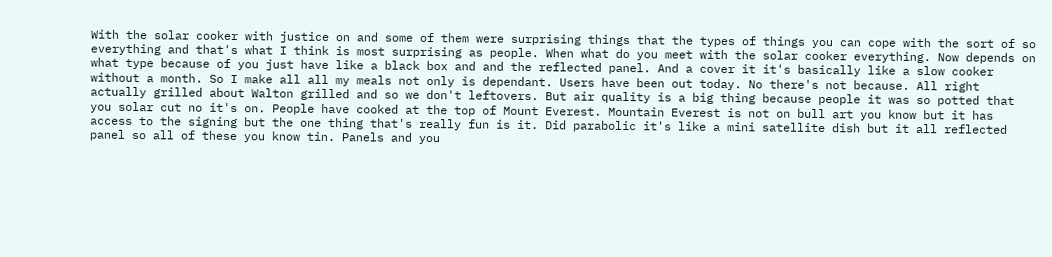With the solar cooker with justice on and some of them were surprising things that the types of things you can cope with the sort of so everything and that's what I think is most surprising as people. When what do you meet with the solar cooker everything. Now depends on what type because of you just have like a black box and and the reflected panel. And a cover it it's basically like a slow cooker without a month. So I make all all my meals not only is dependant. Users have been out today. No there's not because. All right actually grilled about Walton grilled and so we don't leftovers. But air quality is a big thing because people it was so potted that you solar cut no it's on. People have cooked at the top of Mount Everest. Mountain Everest is not on bull art you know but it has access to the signing but the one thing that's really fun is it. Did parabolic it's like a mini satellite dish but it all reflected panel so all of these you know tin. Panels and you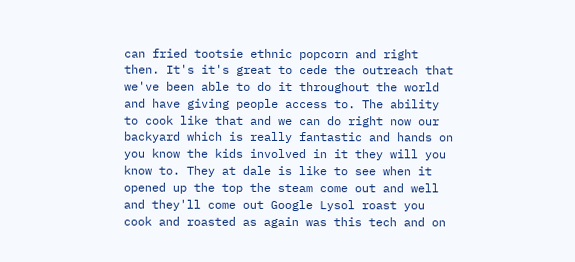can fried tootsie ethnic popcorn and right then. It's it's great to cede the outreach that we've been able to do it throughout the world and have giving people access to. The ability to cook like that and we can do right now our backyard which is really fantastic and hands on you know the kids involved in it they will you know to. They at dale is like to see when it opened up the top the steam come out and well and they'll come out Google Lysol roast you cook and roasted as again was this tech and on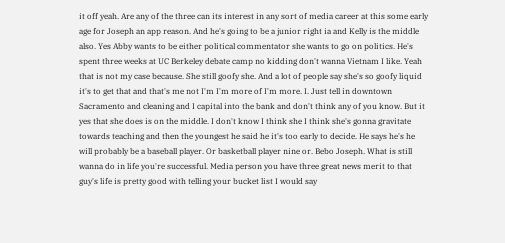it off yeah. Are any of the three can its interest in any sort of media career at this some early age for Joseph an app reason. And he's going to be a junior right ia and Kelly is the middle also. Yes Abby wants to be either political commentator she wants to go on politics. He's spent three weeks at UC Berkeley debate camp no kidding don't wanna Vietnam I like. Yeah that is not my case because. She still goofy she. And a lot of people say she's so goofy liquid it's to get that and that's me not I'm I'm more of I'm more. I. Just tell in downtown Sacramento and cleaning and I capital into the bank and don't think any of you know. But it yes that she does is on the middle. I don't know I think she I think she's gonna gravitate towards teaching and then the youngest he said he it's too early to decide. He says he's he will probably be a baseball player. Or basketball player nine or. Bebo Joseph. What is still wanna do in life you're successful. Media person you have three great news merit to that guy's life is pretty good with telling your bucket list I would say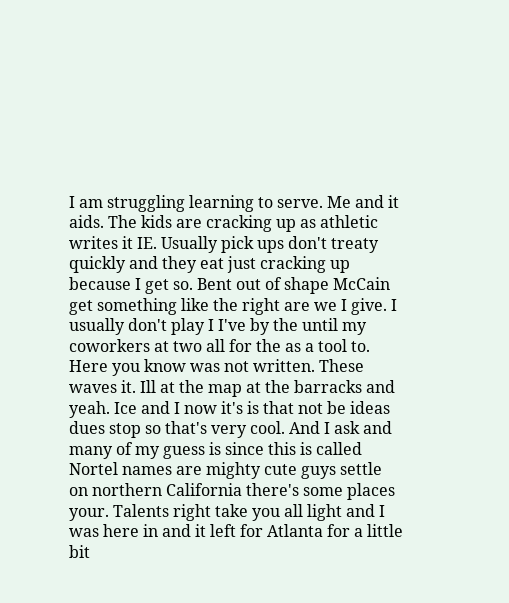I am struggling learning to serve. Me and it aids. The kids are cracking up as athletic writes it IE. Usually pick ups don't treaty quickly and they eat just cracking up because I get so. Bent out of shape McCain get something like the right are we I give. I usually don't play I I've by the until my coworkers at two all for the as a tool to. Here you know was not written. These waves it. Ill at the map at the barracks and yeah. Ice and I now it's is that not be ideas dues stop so that's very cool. And I ask and many of my guess is since this is called Nortel names are mighty cute guys settle on northern California there's some places your. Talents right take you all light and I was here in and it left for Atlanta for a little bit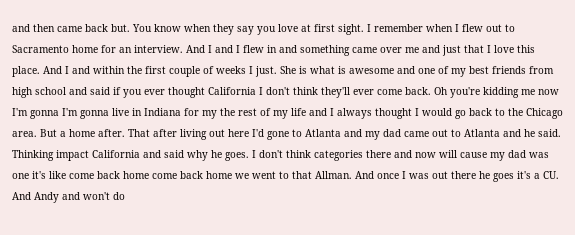and then came back but. You know when they say you love at first sight. I remember when I flew out to Sacramento home for an interview. And I and I flew in and something came over me and just that I love this place. And I and within the first couple of weeks I just. She is what is awesome and one of my best friends from high school and said if you ever thought California I don't think they'll ever come back. Oh you're kidding me now I'm gonna I'm gonna live in Indiana for my the rest of my life and I always thought I would go back to the Chicago area. But a home after. That after living out here I'd gone to Atlanta and my dad came out to Atlanta and he said. Thinking impact California and said why he goes. I don't think categories there and now will cause my dad was one it's like come back home come back home we went to that Allman. And once I was out there he goes it's a CU. And Andy and won't do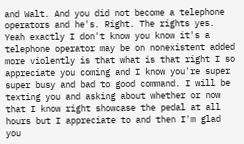and Walt. And you did not become a telephone operators and he's. Right. The rights yes. Yeah exactly I don't know you know it's a telephone operator may be on nonexistent added more violently is that what is that right I so appreciate you coming and I know you're super super busy and bad to good command. I will be texting you and asking about whether or now that I know right showcase the pedal at all hours but I appreciate to and then I'm glad you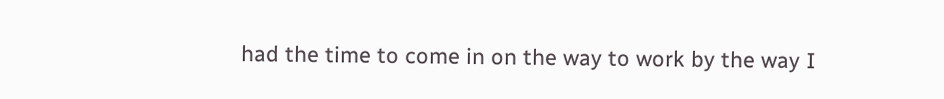had the time to come in on the way to work by the way I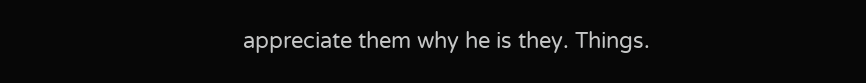appreciate them why he is they. Things.